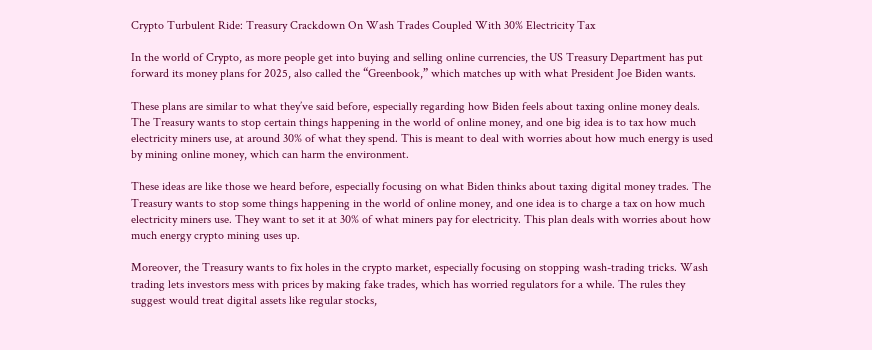Crypto Turbulent Ride: Treasury Crackdown On Wash Trades Coupled With 30% Electricity Tax

In the world of Crypto, as more people get into buying and selling online currencies, the US Treasury Department has put forward its money plans for 2025, also called the “Greenbook,” which matches up with what President Joe Biden wants.

These plans are similar to what they’ve said before, especially regarding how Biden feels about taxing online money deals. The Treasury wants to stop certain things happening in the world of online money, and one big idea is to tax how much electricity miners use, at around 30% of what they spend. This is meant to deal with worries about how much energy is used by mining online money, which can harm the environment.

These ideas are like those we heard before, especially focusing on what Biden thinks about taxing digital money trades. The Treasury wants to stop some things happening in the world of online money, and one idea is to charge a tax on how much electricity miners use. They want to set it at 30% of what miners pay for electricity. This plan deals with worries about how much energy crypto mining uses up.

Moreover, the Treasury wants to fix holes in the crypto market, especially focusing on stopping wash-trading tricks. Wash trading lets investors mess with prices by making fake trades, which has worried regulators for a while. The rules they suggest would treat digital assets like regular stocks,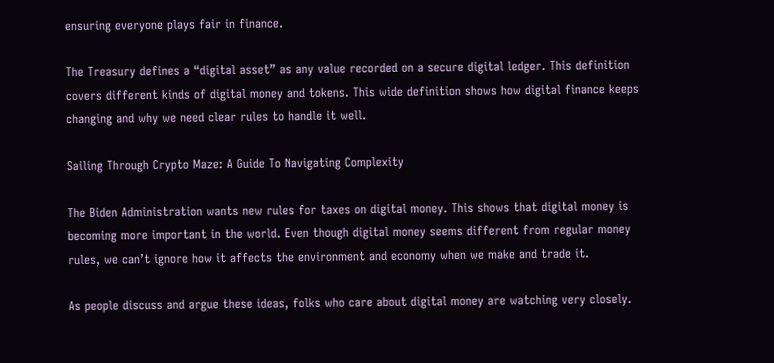ensuring everyone plays fair in finance.

The Treasury defines a “digital asset” as any value recorded on a secure digital ledger. This definition covers different kinds of digital money and tokens. This wide definition shows how digital finance keeps changing and why we need clear rules to handle it well.

Sailing Through Crypto Maze: A Guide To Navigating Complexity

The Biden Administration wants new rules for taxes on digital money. This shows that digital money is becoming more important in the world. Even though digital money seems different from regular money rules, we can’t ignore how it affects the environment and economy when we make and trade it.

As people discuss and argue these ideas, folks who care about digital money are watching very closely.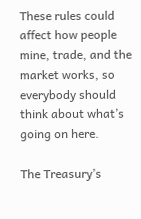These rules could affect how people mine, trade, and the market works, so everybody should think about what’s going on here.

The Treasury’s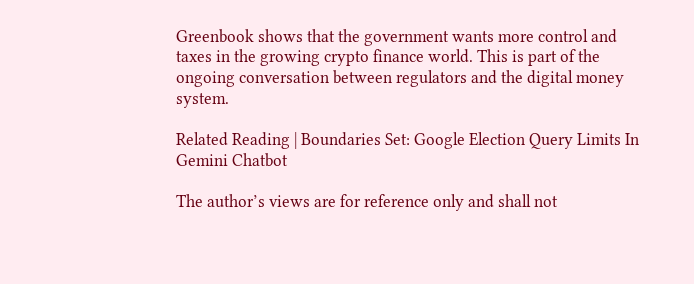Greenbook shows that the government wants more control and taxes in the growing crypto finance world. This is part of the ongoing conversation between regulators and the digital money system.

Related Reading | Boundaries Set: Google Election Query Limits In Gemini Chatbot

The author’s views are for reference only and shall not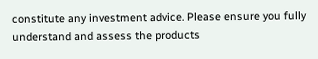constitute any investment advice. Please ensure you fully understand and assess the products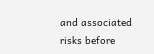and associated risks before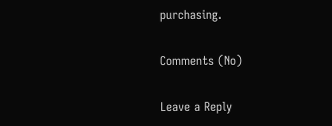purchasing.

Comments (No)

Leave a Reply